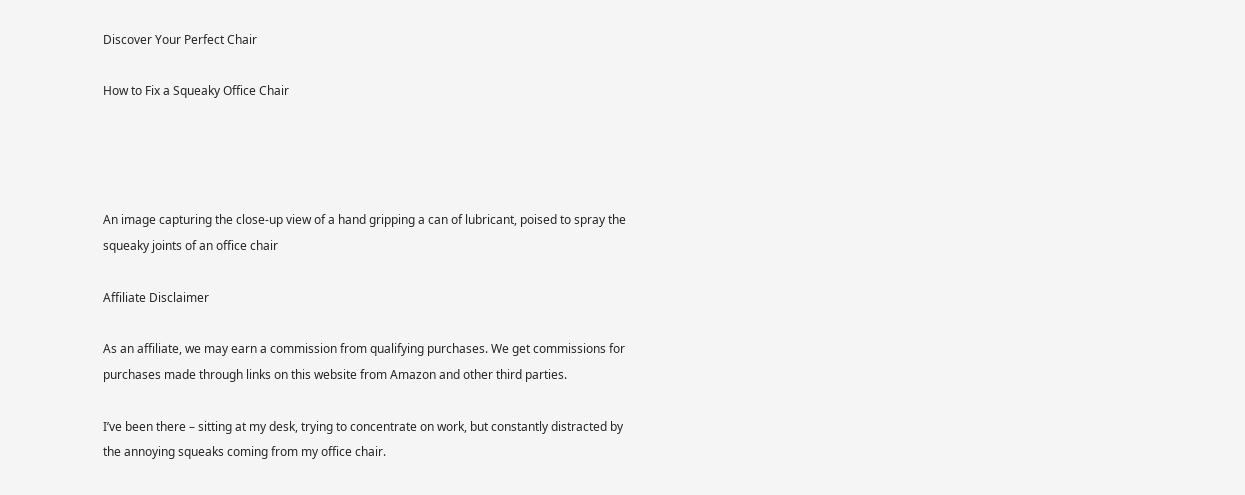Discover Your Perfect Chair

How to Fix a Squeaky Office Chair




An image capturing the close-up view of a hand gripping a can of lubricant, poised to spray the squeaky joints of an office chair

Affiliate Disclaimer

As an affiliate, we may earn a commission from qualifying purchases. We get commissions for purchases made through links on this website from Amazon and other third parties.

I’ve been there – sitting at my desk, trying to concentrate on work, but constantly distracted by the annoying squeaks coming from my office chair.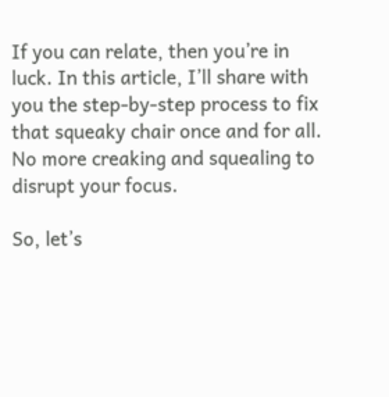If you can relate, then you’re in luck. In this article, I’ll share with you the step-by-step process to fix that squeaky chair once and for all. No more creaking and squealing to disrupt your focus.

So, let’s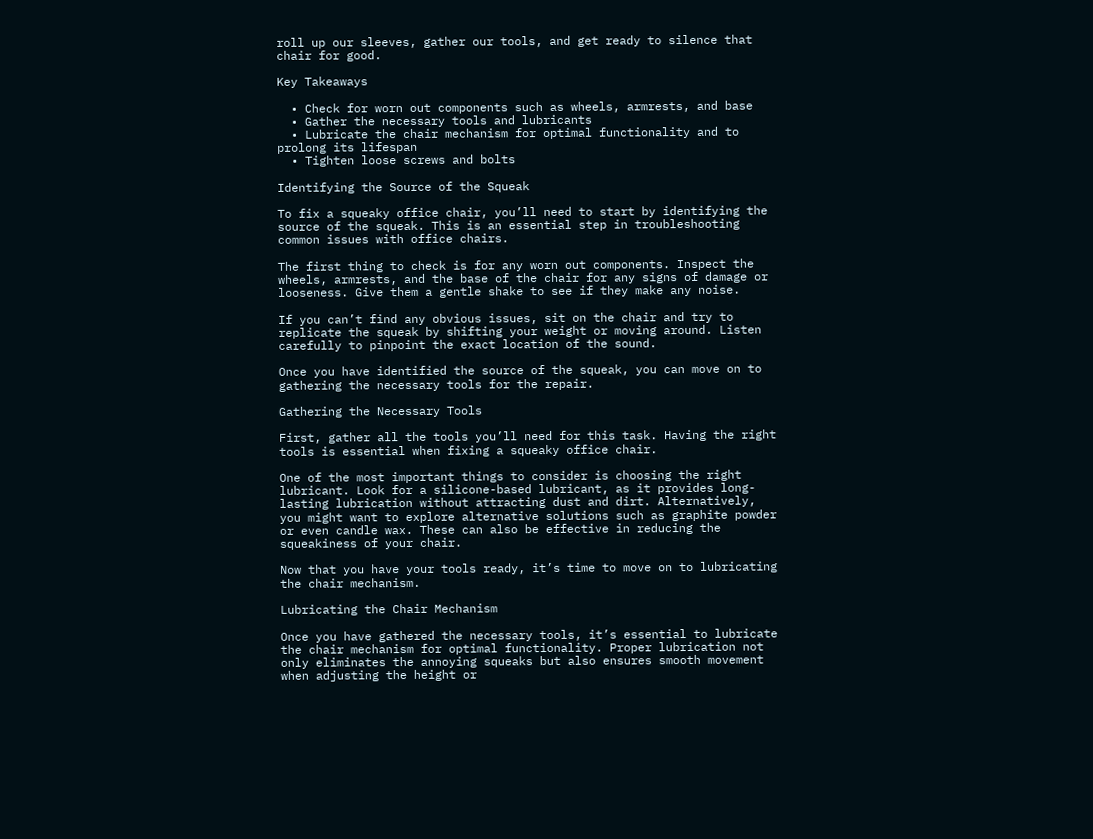roll up our sleeves, gather our tools, and get ready to silence that chair for good.

Key Takeaways

  • Check for worn out components such as wheels, armrests, and base
  • Gather the necessary tools and lubricants
  • Lubricate the chair mechanism for optimal functionality and to prolong its lifespan
  • Tighten loose screws and bolts

Identifying the Source of the Squeak

To fix a squeaky office chair, you’ll need to start by identifying the source of the squeak. This is an essential step in troubleshooting common issues with office chairs.

The first thing to check is for any worn out components. Inspect the wheels, armrests, and the base of the chair for any signs of damage or looseness. Give them a gentle shake to see if they make any noise.

If you can’t find any obvious issues, sit on the chair and try to replicate the squeak by shifting your weight or moving around. Listen carefully to pinpoint the exact location of the sound.

Once you have identified the source of the squeak, you can move on to gathering the necessary tools for the repair.

Gathering the Necessary Tools

First, gather all the tools you’ll need for this task. Having the right tools is essential when fixing a squeaky office chair.

One of the most important things to consider is choosing the right lubricant. Look for a silicone-based lubricant, as it provides long-lasting lubrication without attracting dust and dirt. Alternatively, you might want to explore alternative solutions such as graphite powder or even candle wax. These can also be effective in reducing the squeakiness of your chair.

Now that you have your tools ready, it’s time to move on to lubricating the chair mechanism.

Lubricating the Chair Mechanism

Once you have gathered the necessary tools, it’s essential to lubricate the chair mechanism for optimal functionality. Proper lubrication not only eliminates the annoying squeaks but also ensures smooth movement when adjusting the height or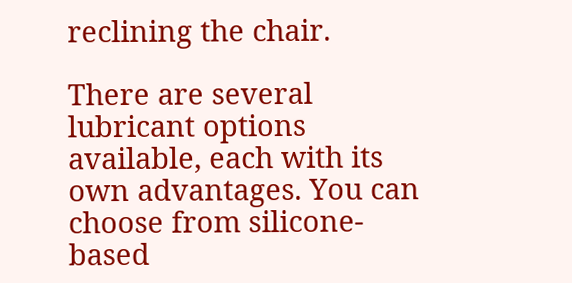reclining the chair.

There are several lubricant options available, each with its own advantages. You can choose from silicone-based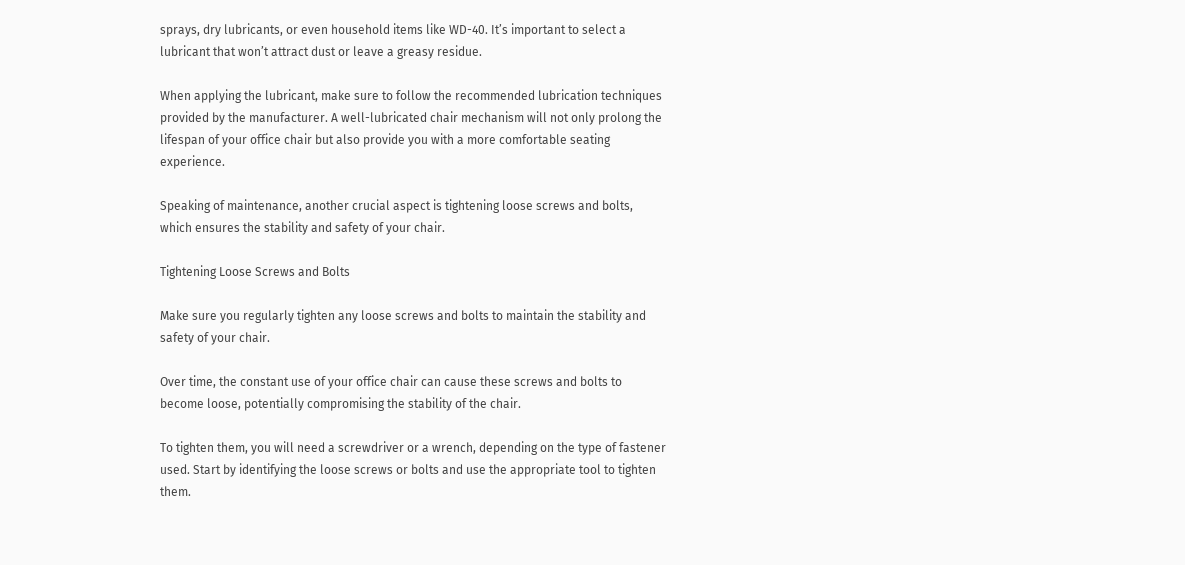sprays, dry lubricants, or even household items like WD-40. It’s important to select a lubricant that won’t attract dust or leave a greasy residue.

When applying the lubricant, make sure to follow the recommended lubrication techniques provided by the manufacturer. A well-lubricated chair mechanism will not only prolong the lifespan of your office chair but also provide you with a more comfortable seating experience.

Speaking of maintenance, another crucial aspect is tightening loose screws and bolts, which ensures the stability and safety of your chair.

Tightening Loose Screws and Bolts

Make sure you regularly tighten any loose screws and bolts to maintain the stability and safety of your chair.

Over time, the constant use of your office chair can cause these screws and bolts to become loose, potentially compromising the stability of the chair.

To tighten them, you will need a screwdriver or a wrench, depending on the type of fastener used. Start by identifying the loose screws or bolts and use the appropriate tool to tighten them.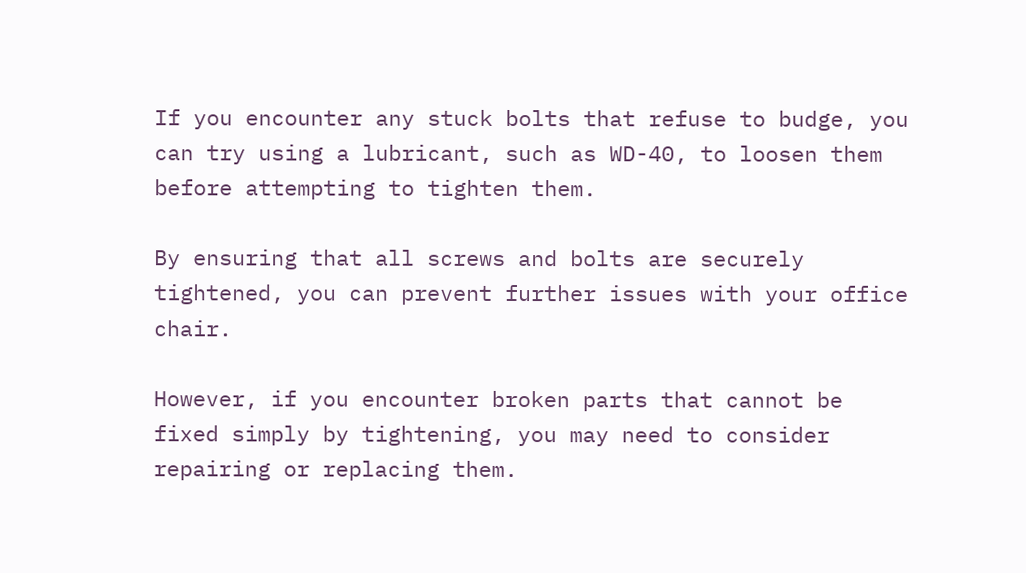If you encounter any stuck bolts that refuse to budge, you can try using a lubricant, such as WD-40, to loosen them before attempting to tighten them.

By ensuring that all screws and bolts are securely tightened, you can prevent further issues with your office chair.

However, if you encounter broken parts that cannot be fixed simply by tightening, you may need to consider repairing or replacing them.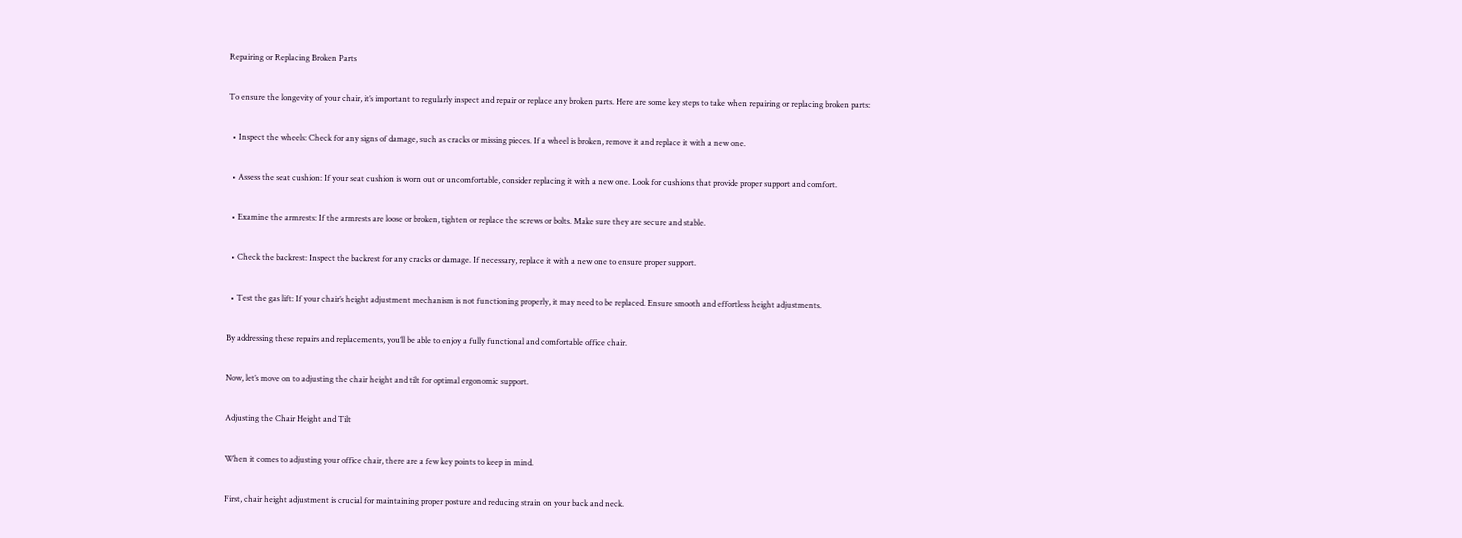Repairing or Replacing Broken Parts

To ensure the longevity of your chair, it’s important to regularly inspect and repair or replace any broken parts. Here are some key steps to take when repairing or replacing broken parts:

  • Inspect the wheels: Check for any signs of damage, such as cracks or missing pieces. If a wheel is broken, remove it and replace it with a new one.

  • Assess the seat cushion: If your seat cushion is worn out or uncomfortable, consider replacing it with a new one. Look for cushions that provide proper support and comfort.

  • Examine the armrests: If the armrests are loose or broken, tighten or replace the screws or bolts. Make sure they are secure and stable.

  • Check the backrest: Inspect the backrest for any cracks or damage. If necessary, replace it with a new one to ensure proper support.

  • Test the gas lift: If your chair’s height adjustment mechanism is not functioning properly, it may need to be replaced. Ensure smooth and effortless height adjustments.

By addressing these repairs and replacements, you’ll be able to enjoy a fully functional and comfortable office chair.

Now, let’s move on to adjusting the chair height and tilt for optimal ergonomic support.

Adjusting the Chair Height and Tilt

When it comes to adjusting your office chair, there are a few key points to keep in mind.

First, chair height adjustment is crucial for maintaining proper posture and reducing strain on your back and neck.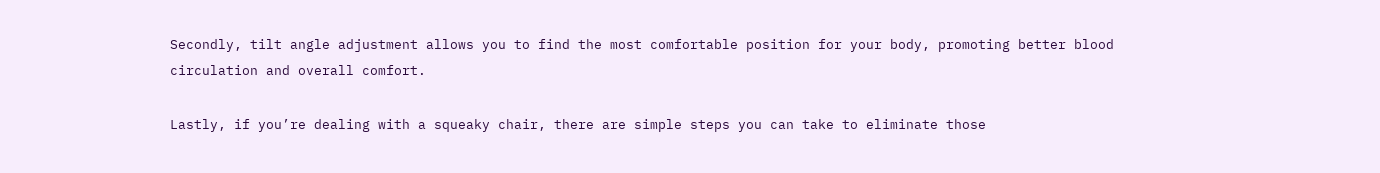Secondly, tilt angle adjustment allows you to find the most comfortable position for your body, promoting better blood circulation and overall comfort.

Lastly, if you’re dealing with a squeaky chair, there are simple steps you can take to eliminate those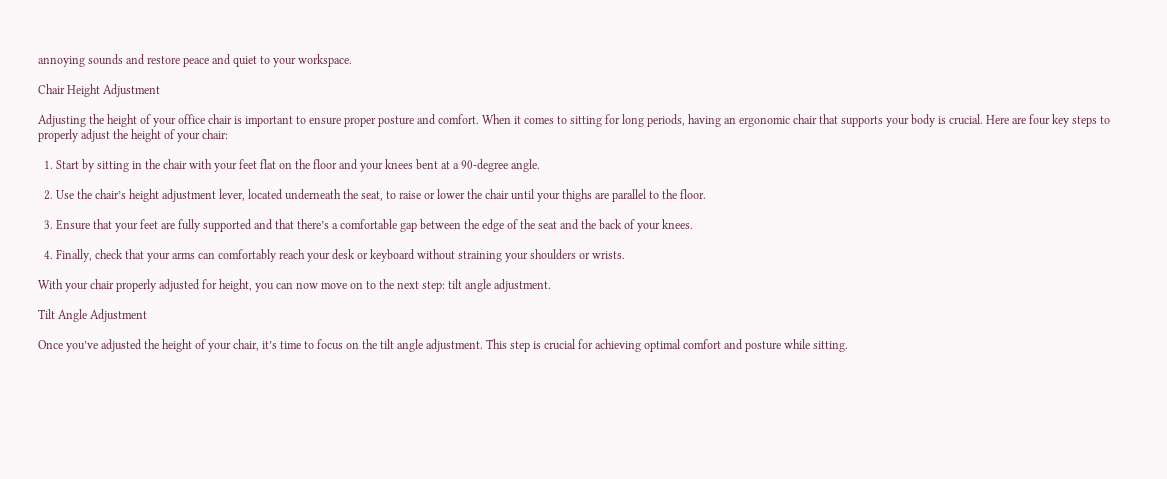annoying sounds and restore peace and quiet to your workspace.

Chair Height Adjustment

Adjusting the height of your office chair is important to ensure proper posture and comfort. When it comes to sitting for long periods, having an ergonomic chair that supports your body is crucial. Here are four key steps to properly adjust the height of your chair:

  1. Start by sitting in the chair with your feet flat on the floor and your knees bent at a 90-degree angle.

  2. Use the chair’s height adjustment lever, located underneath the seat, to raise or lower the chair until your thighs are parallel to the floor.

  3. Ensure that your feet are fully supported and that there’s a comfortable gap between the edge of the seat and the back of your knees.

  4. Finally, check that your arms can comfortably reach your desk or keyboard without straining your shoulders or wrists.

With your chair properly adjusted for height, you can now move on to the next step: tilt angle adjustment.

Tilt Angle Adjustment

Once you’ve adjusted the height of your chair, it’s time to focus on the tilt angle adjustment. This step is crucial for achieving optimal comfort and posture while sitting.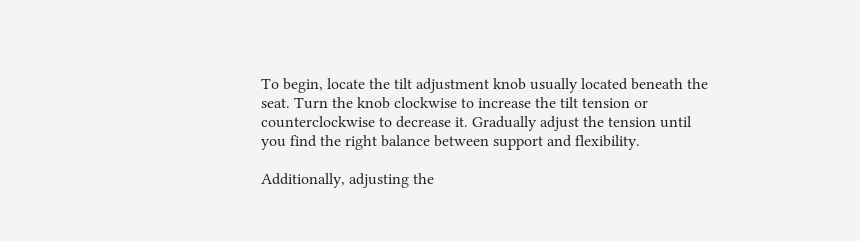To begin, locate the tilt adjustment knob usually located beneath the seat. Turn the knob clockwise to increase the tilt tension or counterclockwise to decrease it. Gradually adjust the tension until you find the right balance between support and flexibility.

Additionally, adjusting the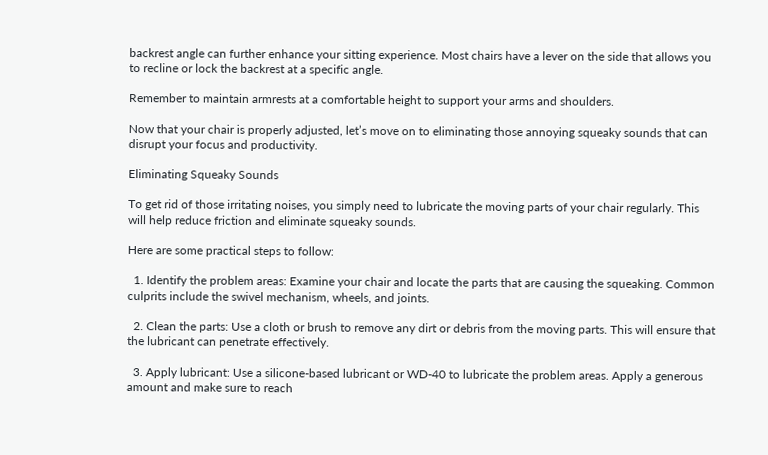backrest angle can further enhance your sitting experience. Most chairs have a lever on the side that allows you to recline or lock the backrest at a specific angle.

Remember to maintain armrests at a comfortable height to support your arms and shoulders.

Now that your chair is properly adjusted, let’s move on to eliminating those annoying squeaky sounds that can disrupt your focus and productivity.

Eliminating Squeaky Sounds

To get rid of those irritating noises, you simply need to lubricate the moving parts of your chair regularly. This will help reduce friction and eliminate squeaky sounds.

Here are some practical steps to follow:

  1. Identify the problem areas: Examine your chair and locate the parts that are causing the squeaking. Common culprits include the swivel mechanism, wheels, and joints.

  2. Clean the parts: Use a cloth or brush to remove any dirt or debris from the moving parts. This will ensure that the lubricant can penetrate effectively.

  3. Apply lubricant: Use a silicone-based lubricant or WD-40 to lubricate the problem areas. Apply a generous amount and make sure to reach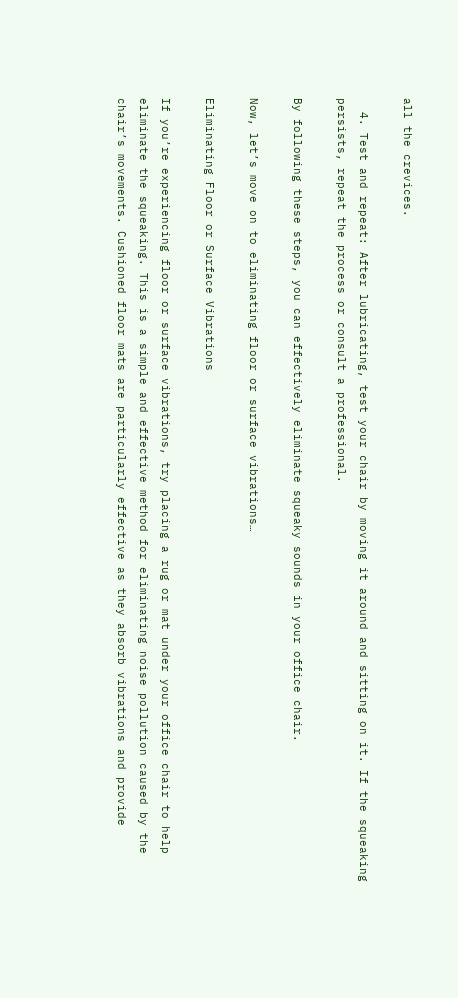all the crevices.

  4. Test and repeat: After lubricating, test your chair by moving it around and sitting on it. If the squeaking persists, repeat the process or consult a professional.

By following these steps, you can effectively eliminate squeaky sounds in your office chair.

Now, let’s move on to eliminating floor or surface vibrations…

Eliminating Floor or Surface Vibrations

If you’re experiencing floor or surface vibrations, try placing a rug or mat under your office chair to help eliminate the squeaking. This is a simple and effective method for eliminating noise pollution caused by the chair’s movements. Cushioned floor mats are particularly effective as they absorb vibrations and provide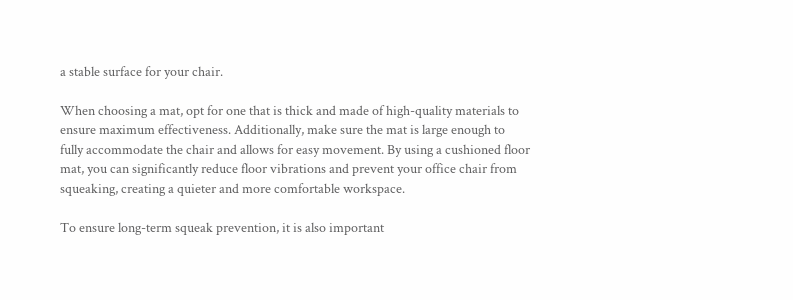a stable surface for your chair.

When choosing a mat, opt for one that is thick and made of high-quality materials to ensure maximum effectiveness. Additionally, make sure the mat is large enough to fully accommodate the chair and allows for easy movement. By using a cushioned floor mat, you can significantly reduce floor vibrations and prevent your office chair from squeaking, creating a quieter and more comfortable workspace.

To ensure long-term squeak prevention, it is also important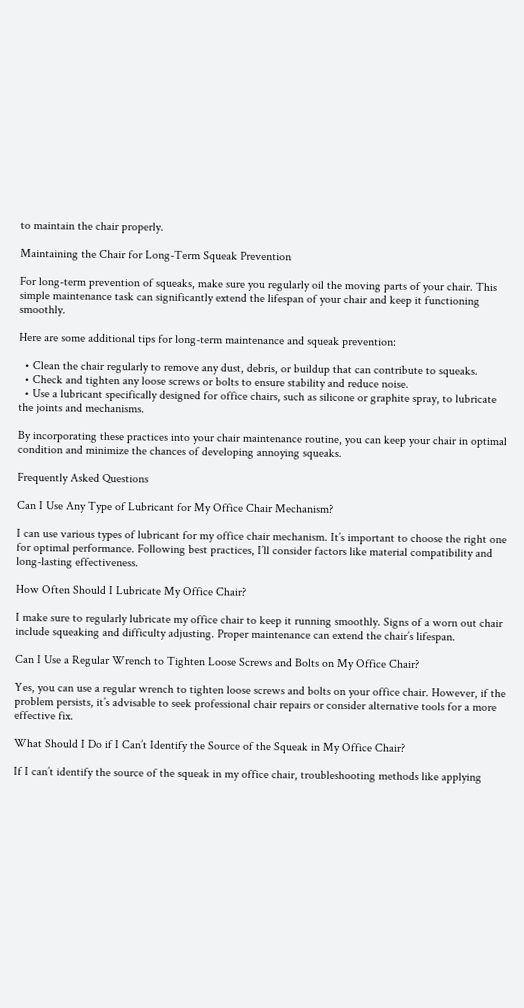to maintain the chair properly.

Maintaining the Chair for Long-Term Squeak Prevention

For long-term prevention of squeaks, make sure you regularly oil the moving parts of your chair. This simple maintenance task can significantly extend the lifespan of your chair and keep it functioning smoothly.

Here are some additional tips for long-term maintenance and squeak prevention:

  • Clean the chair regularly to remove any dust, debris, or buildup that can contribute to squeaks.
  • Check and tighten any loose screws or bolts to ensure stability and reduce noise.
  • Use a lubricant specifically designed for office chairs, such as silicone or graphite spray, to lubricate the joints and mechanisms.

By incorporating these practices into your chair maintenance routine, you can keep your chair in optimal condition and minimize the chances of developing annoying squeaks.

Frequently Asked Questions

Can I Use Any Type of Lubricant for My Office Chair Mechanism?

I can use various types of lubricant for my office chair mechanism. It’s important to choose the right one for optimal performance. Following best practices, I’ll consider factors like material compatibility and long-lasting effectiveness.

How Often Should I Lubricate My Office Chair?

I make sure to regularly lubricate my office chair to keep it running smoothly. Signs of a worn out chair include squeaking and difficulty adjusting. Proper maintenance can extend the chair’s lifespan.

Can I Use a Regular Wrench to Tighten Loose Screws and Bolts on My Office Chair?

Yes, you can use a regular wrench to tighten loose screws and bolts on your office chair. However, if the problem persists, it’s advisable to seek professional chair repairs or consider alternative tools for a more effective fix.

What Should I Do if I Can’t Identify the Source of the Squeak in My Office Chair?

If I can’t identify the source of the squeak in my office chair, troubleshooting methods like applying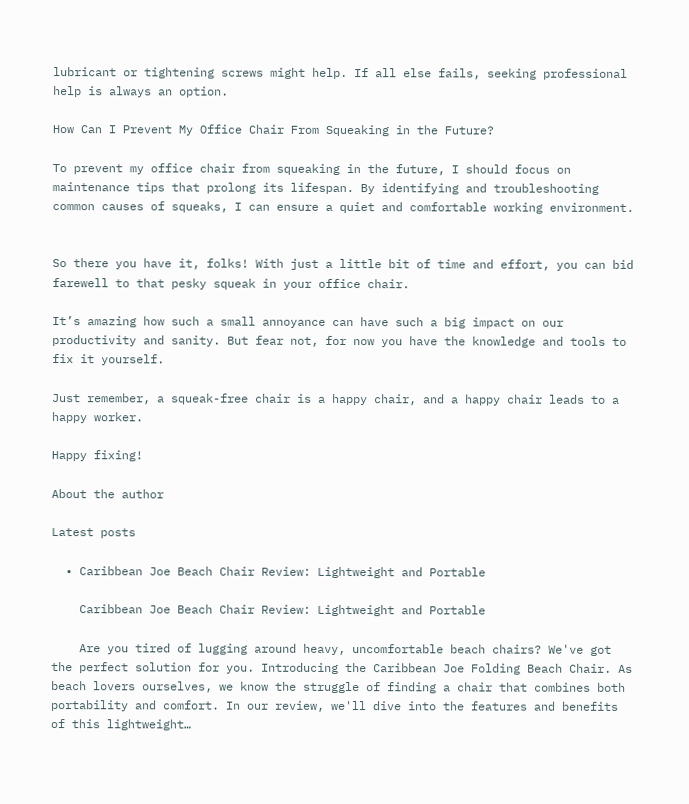lubricant or tightening screws might help. If all else fails, seeking professional help is always an option.

How Can I Prevent My Office Chair From Squeaking in the Future?

To prevent my office chair from squeaking in the future, I should focus on maintenance tips that prolong its lifespan. By identifying and troubleshooting common causes of squeaks, I can ensure a quiet and comfortable working environment.


So there you have it, folks! With just a little bit of time and effort, you can bid farewell to that pesky squeak in your office chair.

It’s amazing how such a small annoyance can have such a big impact on our productivity and sanity. But fear not, for now you have the knowledge and tools to fix it yourself.

Just remember, a squeak-free chair is a happy chair, and a happy chair leads to a happy worker.

Happy fixing!

About the author

Latest posts

  • Caribbean Joe Beach Chair Review: Lightweight and Portable

    Caribbean Joe Beach Chair Review: Lightweight and Portable

    Are you tired of lugging around heavy, uncomfortable beach chairs? We've got the perfect solution for you. Introducing the Caribbean Joe Folding Beach Chair. As beach lovers ourselves, we know the struggle of finding a chair that combines both portability and comfort. In our review, we'll dive into the features and benefits of this lightweight…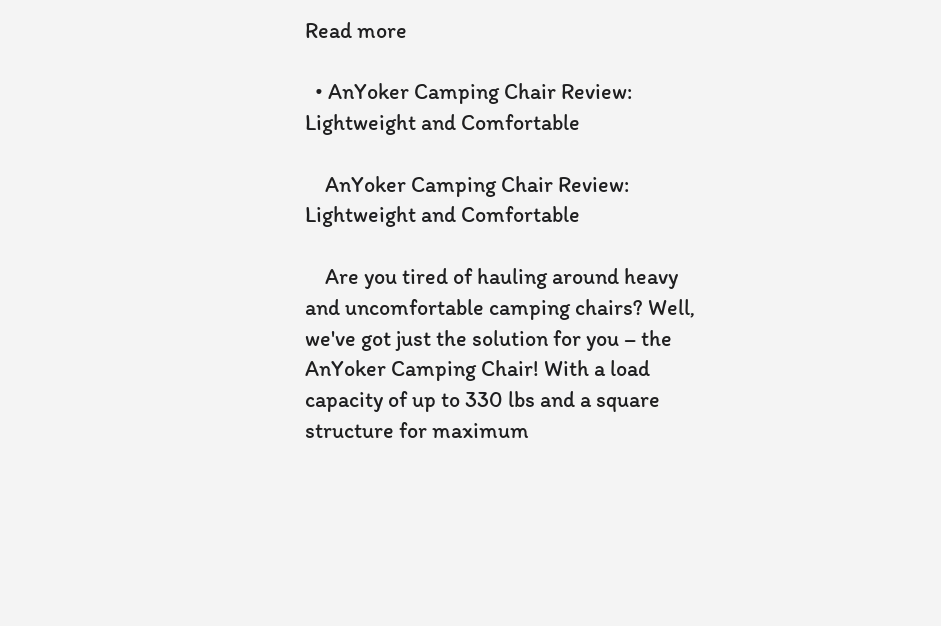Read more

  • AnYoker Camping Chair Review: Lightweight and Comfortable

    AnYoker Camping Chair Review: Lightweight and Comfortable

    Are you tired of hauling around heavy and uncomfortable camping chairs? Well, we've got just the solution for you – the AnYoker Camping Chair! With a load capacity of up to 330 lbs and a square structure for maximum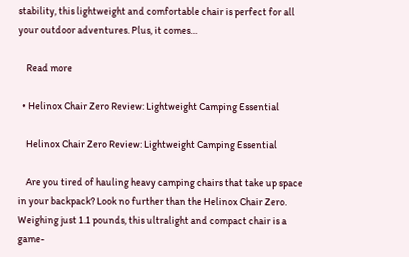stability, this lightweight and comfortable chair is perfect for all your outdoor adventures. Plus, it comes…

    Read more

  • Helinox Chair Zero Review: Lightweight Camping Essential

    Helinox Chair Zero Review: Lightweight Camping Essential

    Are you tired of hauling heavy camping chairs that take up space in your backpack? Look no further than the Helinox Chair Zero. Weighing just 1.1 pounds, this ultralight and compact chair is a game-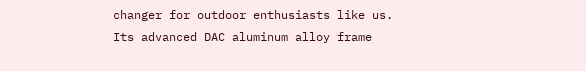changer for outdoor enthusiasts like us. Its advanced DAC aluminum alloy frame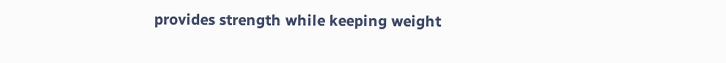provides strength while keeping weight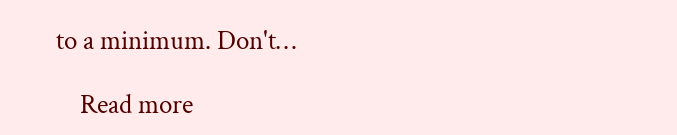to a minimum. Don't…

    Read more